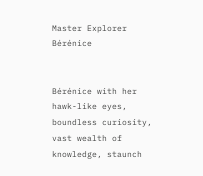Master Explorer Bérénice


Bérénice with her hawk-like eyes, boundless curiosity, vast wealth of knowledge, staunch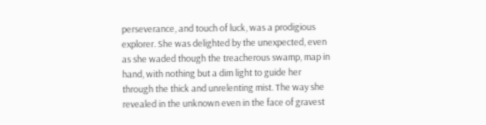perseverance, and touch of luck, was a prodigious explorer. She was delighted by the unexpected, even as she waded though the treacherous swamp, map in hand, with nothing but a dim light to guide her through the thick and unrelenting mist. The way she revealed in the unknown even in the face of gravest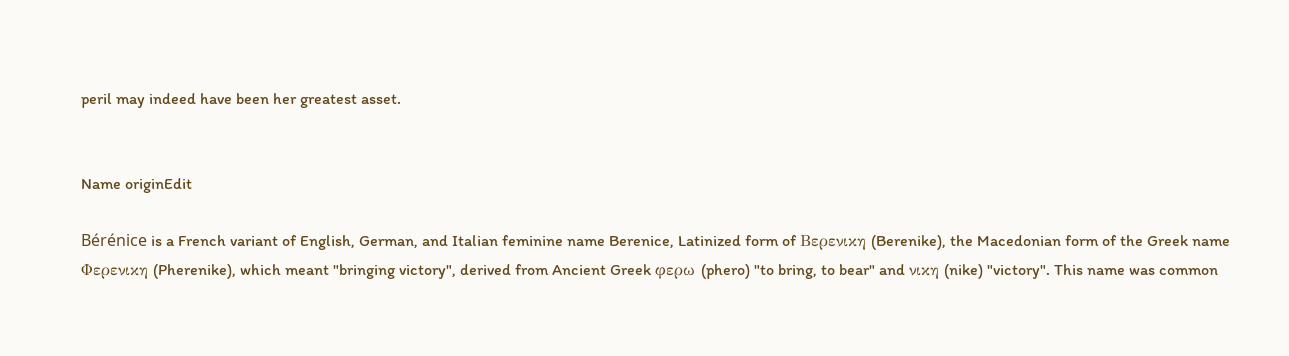peril may indeed have been her greatest asset.


Name originEdit

Bérénice is a French variant of English, German, and Italian feminine name Berenice, Latinized form of Βερενικη (Berenike), the Macedonian form of the Greek name Φερενικη (Pherenike), which meant "bringing victory", derived from Ancient Greek φερω (phero) "to bring, to bear" and νικη (nike) "victory". This name was common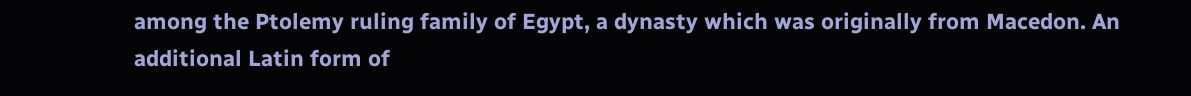among the Ptolemy ruling family of Egypt, a dynasty which was originally from Macedon. An additional Latin form of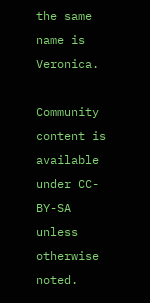the same name is Veronica.

Community content is available under CC-BY-SA unless otherwise noted.